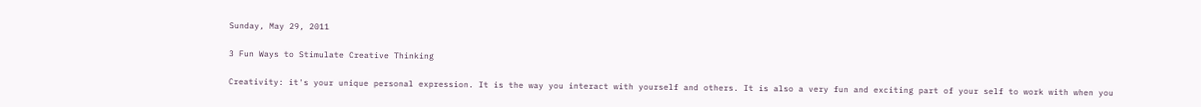Sunday, May 29, 2011

3 Fun Ways to Stimulate Creative Thinking

Creativity: it's your unique personal expression. It is the way you interact with yourself and others. It is also a very fun and exciting part of your self to work with when you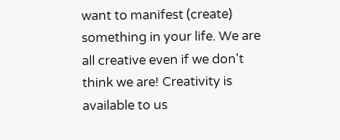want to manifest (create) something in your life. We are all creative even if we don't think we are! Creativity is available to us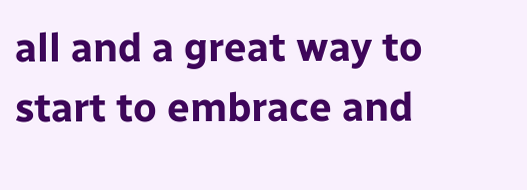all and a great way to start to embrace and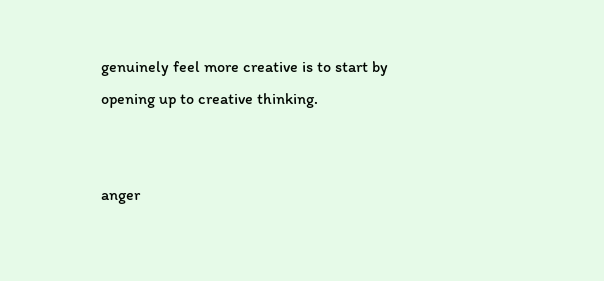genuinely feel more creative is to start by opening up to creative thinking.


anger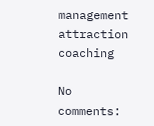management attraction coaching

No comments: